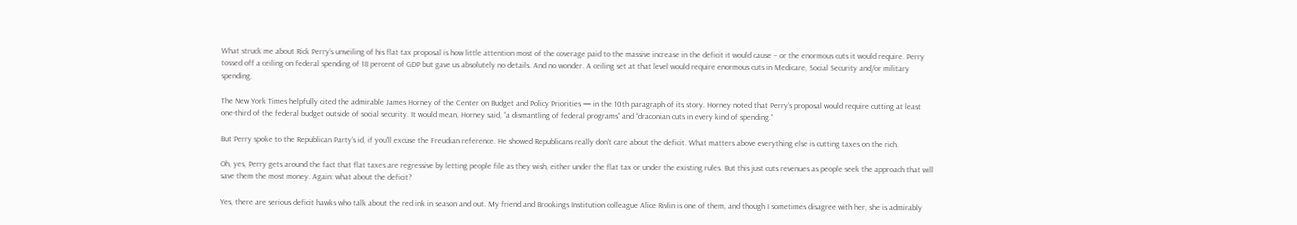What struck me about Rick Perry’s unveiling of his flat tax proposal is how little attention most of the coverage paid to the massive increase in the deficit it would cause – or the enormous cuts it would require. Perry tossed off a ceiling on federal spending of 18 percent of GDP but gave us absolutely no details. And no wonder. A ceiling set at that level would require enormous cuts in Medicare, Social Security and/or military spending.

The New York Times helpfully cited the admirable James Horney of the Center on Budget and Policy Priorities — in the 10th paragraph of its story. Horney noted that Perry’s proposal would require cutting at least one-third of the federal budget outside of social security. It would mean, Horney said, “a dismantling of federal programs” and “draconian cuts in every kind of spending.”

But Perry spoke to the Republican Party’s id, if you’ll excuse the Freudian reference. He showed Republicans really don’t care about the deficit. What matters above everything else is cutting taxes on the rich.

Oh, yes, Perry gets around the fact that flat taxes are regressive by letting people file as they wish, either under the flat tax or under the existing rules. But this just cuts revenues as people seek the approach that will save them the most money. Again: what about the deficit?

Yes, there are serious deficit hawks who talk about the red ink in season and out. My friend and Brookings Institution colleague Alice Rivlin is one of them, and though I sometimes disagree with her, she is admirably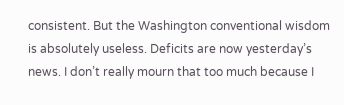consistent. But the Washington conventional wisdom is absolutely useless. Deficits are now yesterday’s news. I don’t really mourn that too much because I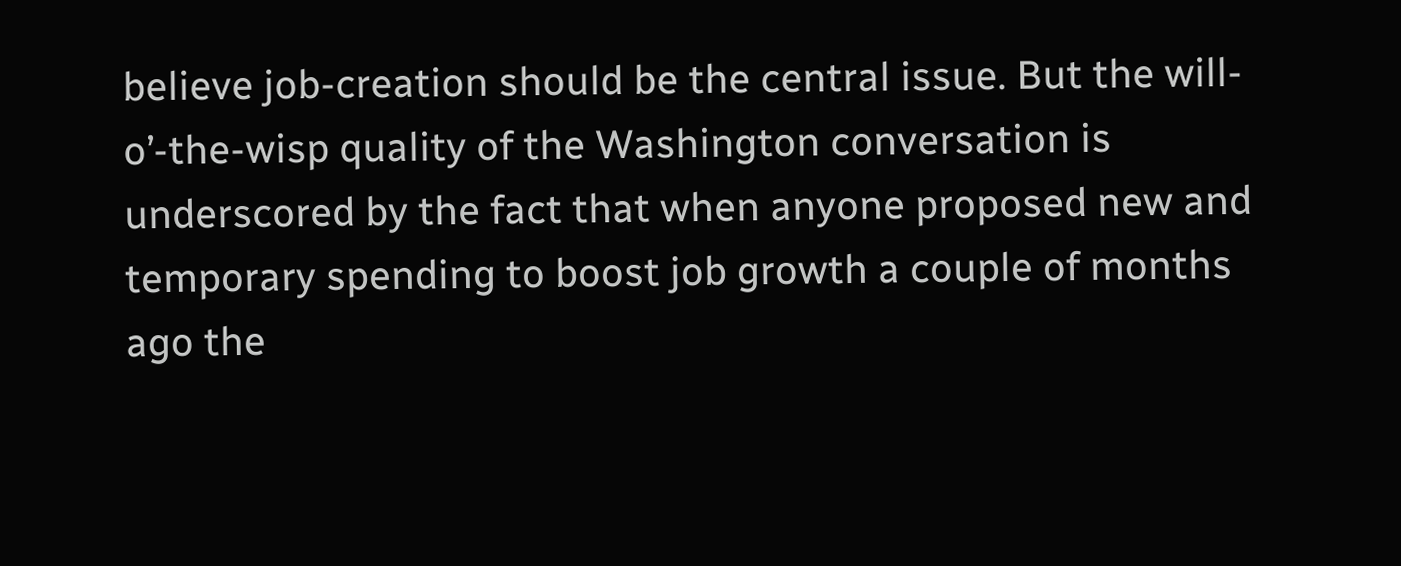believe job-creation should be the central issue. But the will-o’-the-wisp quality of the Washington conversation is underscored by the fact that when anyone proposed new and temporary spending to boost job growth a couple of months ago the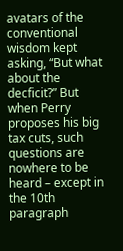avatars of the conventional wisdom kept asking, “But what about the decficit?” But when Perry proposes his big tax cuts, such questions are nowhere to be heard – except in the 10th paragraph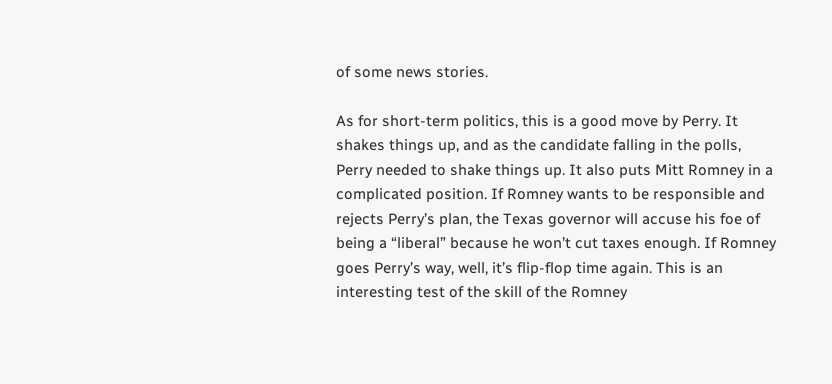of some news stories.

As for short-term politics, this is a good move by Perry. It shakes things up, and as the candidate falling in the polls, Perry needed to shake things up. It also puts Mitt Romney in a complicated position. If Romney wants to be responsible and rejects Perry’s plan, the Texas governor will accuse his foe of being a “liberal” because he won’t cut taxes enough. If Romney goes Perry’s way, well, it’s flip-flop time again. This is an interesting test of the skill of the Romney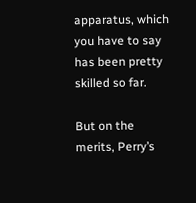apparatus, which you have to say has been pretty skilled so far.

But on the merits, Perry’s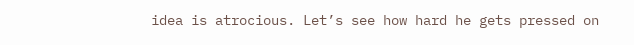idea is atrocious. Let’s see how hard he gets pressed on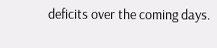deficits over the coming days.